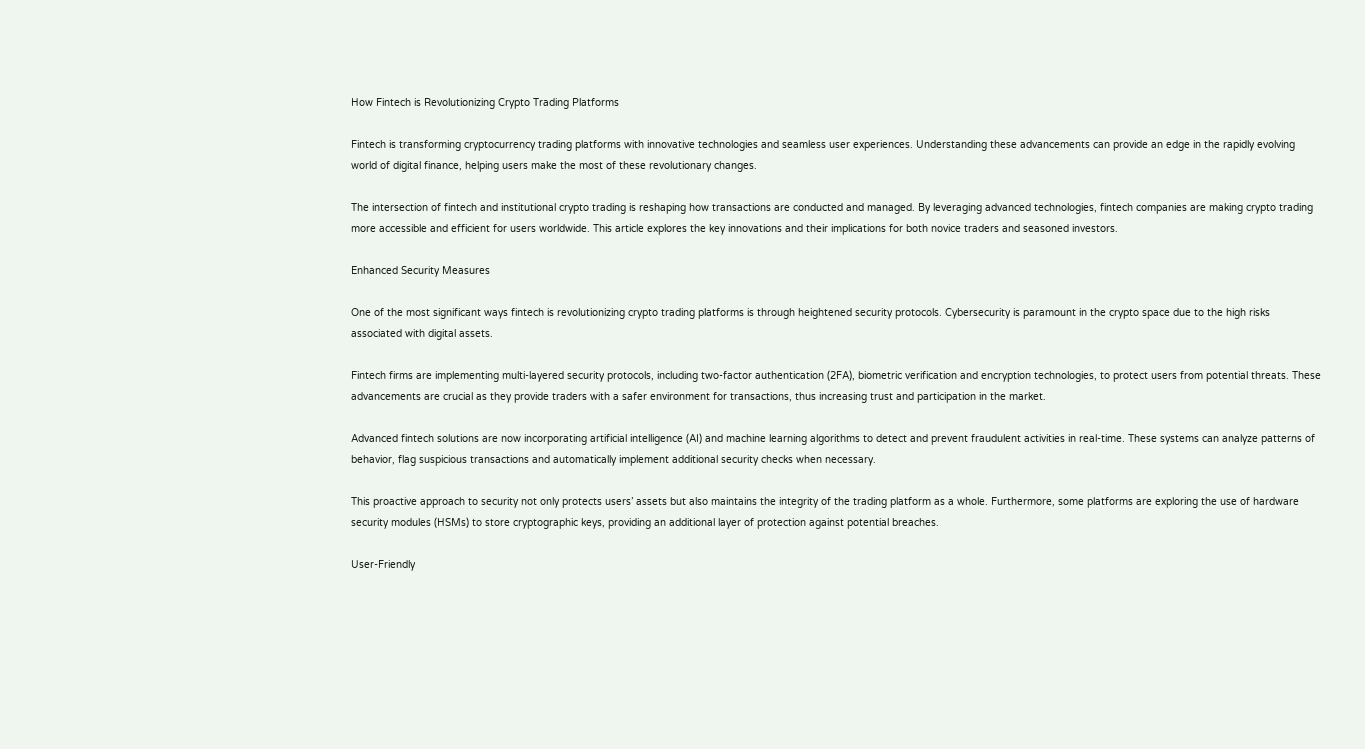How Fintech is Revolutionizing Crypto Trading Platforms

Fintech is transforming cryptocurrency trading platforms with innovative technologies and seamless user experiences. Understanding these advancements can provide an edge in the rapidly evolving world of digital finance, helping users make the most of these revolutionary changes.

The intersection of fintech and institutional crypto trading is reshaping how transactions are conducted and managed. By leveraging advanced technologies, fintech companies are making crypto trading more accessible and efficient for users worldwide. This article explores the key innovations and their implications for both novice traders and seasoned investors.

Enhanced Security Measures

One of the most significant ways fintech is revolutionizing crypto trading platforms is through heightened security protocols. Cybersecurity is paramount in the crypto space due to the high risks associated with digital assets.

Fintech firms are implementing multi-layered security protocols, including two-factor authentication (2FA), biometric verification and encryption technologies, to protect users from potential threats. These advancements are crucial as they provide traders with a safer environment for transactions, thus increasing trust and participation in the market.

Advanced fintech solutions are now incorporating artificial intelligence (AI) and machine learning algorithms to detect and prevent fraudulent activities in real-time. These systems can analyze patterns of behavior, flag suspicious transactions and automatically implement additional security checks when necessary.

This proactive approach to security not only protects users’ assets but also maintains the integrity of the trading platform as a whole. Furthermore, some platforms are exploring the use of hardware security modules (HSMs) to store cryptographic keys, providing an additional layer of protection against potential breaches.

User-Friendly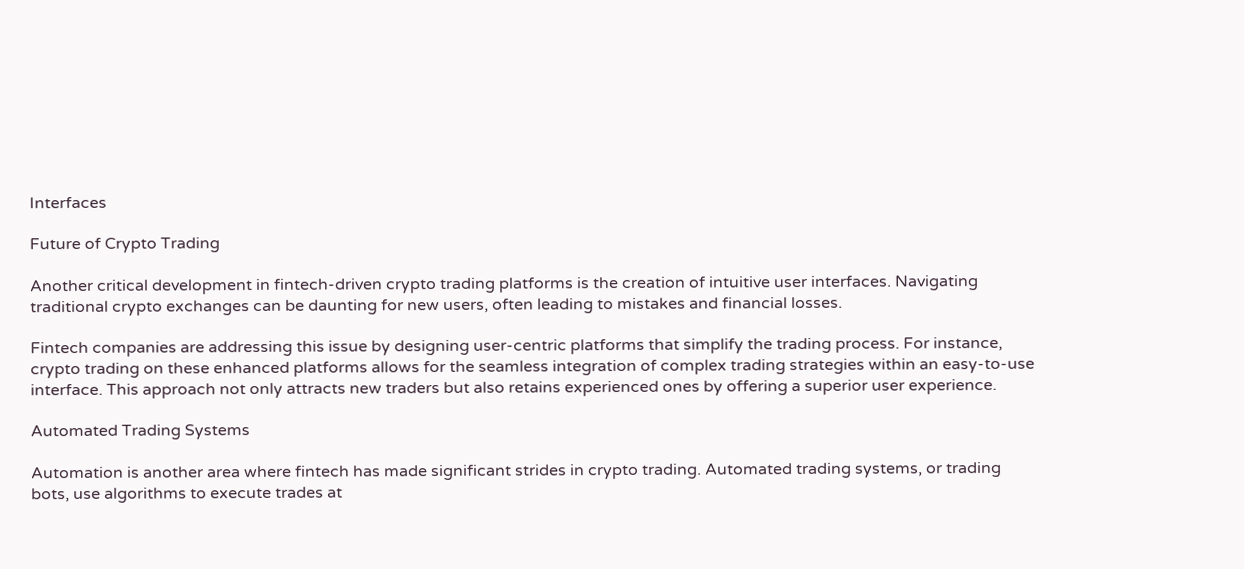Interfaces

Future of Crypto Trading

Another critical development in fintech-driven crypto trading platforms is the creation of intuitive user interfaces. Navigating traditional crypto exchanges can be daunting for new users, often leading to mistakes and financial losses.

Fintech companies are addressing this issue by designing user-centric platforms that simplify the trading process. For instance, crypto trading on these enhanced platforms allows for the seamless integration of complex trading strategies within an easy-to-use interface. This approach not only attracts new traders but also retains experienced ones by offering a superior user experience.

Automated Trading Systems

Automation is another area where fintech has made significant strides in crypto trading. Automated trading systems, or trading bots, use algorithms to execute trades at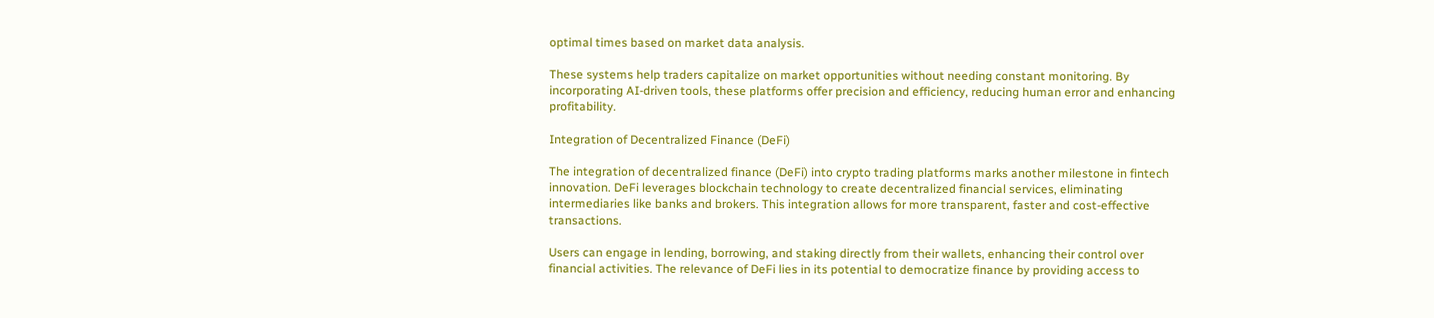optimal times based on market data analysis.

These systems help traders capitalize on market opportunities without needing constant monitoring. By incorporating AI-driven tools, these platforms offer precision and efficiency, reducing human error and enhancing profitability.

Integration of Decentralized Finance (DeFi)

The integration of decentralized finance (DeFi) into crypto trading platforms marks another milestone in fintech innovation. DeFi leverages blockchain technology to create decentralized financial services, eliminating intermediaries like banks and brokers. This integration allows for more transparent, faster and cost-effective transactions.

Users can engage in lending, borrowing, and staking directly from their wallets, enhancing their control over financial activities. The relevance of DeFi lies in its potential to democratize finance by providing access to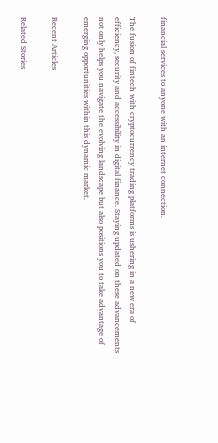financial services to anyone with an internet connection.

The fusion of fintech with cryptocurrency trading platforms is ushering in a new era of efficiency, security and accessibility in digital finance. Staying updated on these advancements not only helps you navigate the evolving landscape but also positions you to take advantage of emerging opportunities within this dynamic market.

Recent Articles

Related Stories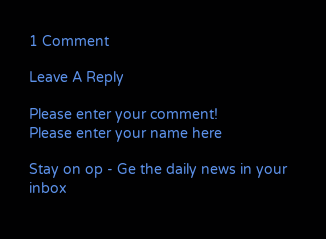1 Comment

Leave A Reply

Please enter your comment!
Please enter your name here

Stay on op - Ge the daily news in your inbox